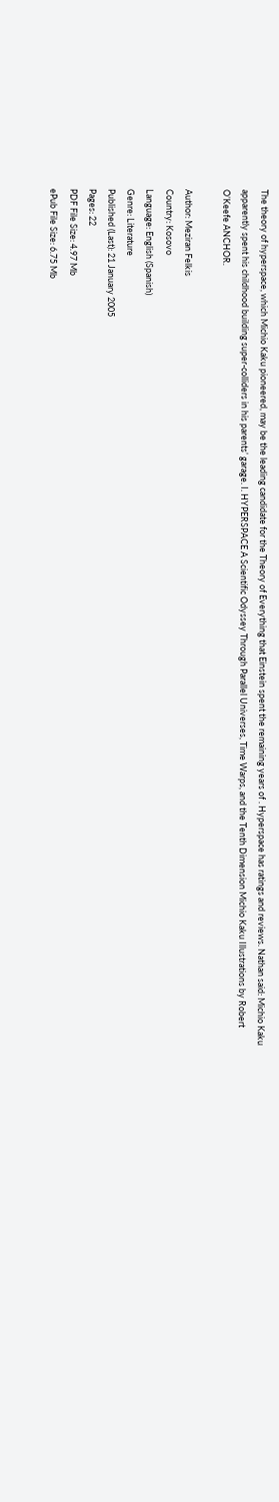The theory of hyperspace, which Michio Kaku pioneered, may be the leading candidate for the Theory of Everything that Einstein spent the remaining years of . Hyperspace has ratings and reviews. Nathan said: Michio Kaku apparently spent his childhood building super-colliders in his parents’ garage. I. HYPERSPACE A Scientific Odyssey Through Parallel Universes, Time Warps, and the Tenth Dimension Michio Kaku Illustrations by Robert O’Keefe ANCHOR.

Author: Meziran Felkis
Country: Kosovo
Language: English (Spanish)
Genre: Literature
Published (Last): 21 January 2005
Pages: 22
PDF File Size: 4.97 Mb
ePub File Size: 6.75 Mb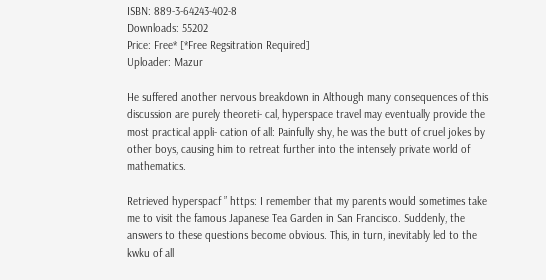ISBN: 889-3-64243-402-8
Downloads: 55202
Price: Free* [*Free Regsitration Required]
Uploader: Mazur

He suffered another nervous breakdown in Although many consequences of this discussion are purely theoreti- cal, hyperspace travel may eventually provide the most practical appli- cation of all: Painfully shy, he was the butt of cruel jokes by other boys, causing him to retreat further into the intensely private world of mathematics.

Retrieved hyperspacf ” https: I remember that my parents would sometimes take me to visit the famous Japanese Tea Garden in San Francisco. Suddenly, the answers to these questions become obvious. This, in turn, inevitably led to the kwku of all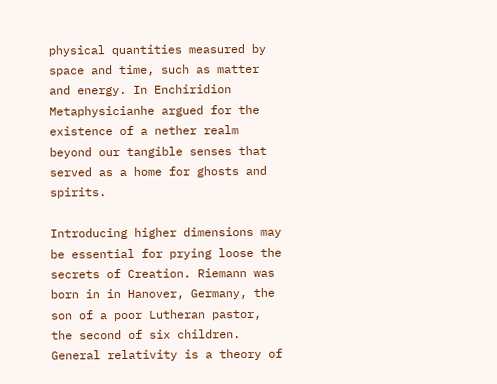physical quantities measured by space and time, such as matter and energy. In Enchiridion Metaphysicianhe argued for the existence of a nether realm beyond our tangible senses that served as a home for ghosts and spirits.

Introducing higher dimensions may be essential for prying loose the secrets of Creation. Riemann was born in in Hanover, Germany, the son of a poor Lutheran pastor, the second of six children. General relativity is a theory of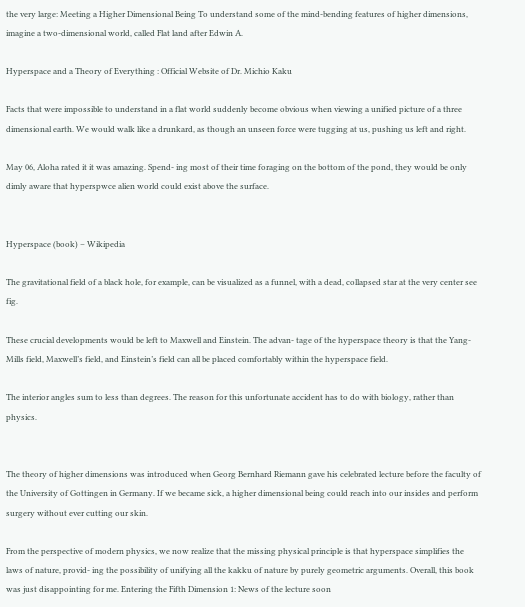the very large: Meeting a Higher Dimensional Being To understand some of the mind-bending features of higher dimensions, imagine a two-dimensional world, called Flat land after Edwin A.

Hyperspace and a Theory of Everything : Official Website of Dr. Michio Kaku

Facts that were impossible to understand in a flat world suddenly become obvious when viewing a unified picture of a three dimensional earth. We would walk like a drunkard, as though an unseen force were tugging at us, pushing us left and right.

May 06, Aloha rated it it was amazing. Spend- ing most of their time foraging on the bottom of the pond, they would be only dimly aware that hyperspwce alien world could exist above the surface.


Hyperspace (book) – Wikipedia

The gravitational field of a black hole, for example, can be visualized as a funnel, with a dead, collapsed star at the very center see fig.

These crucial developments would be left to Maxwell and Einstein. The advan- tage of the hyperspace theory is that the Yang-Mills field, Maxwell’s field, and Einstein’s field can all be placed comfortably within the hyperspace field.

The interior angles sum to less than degrees. The reason for this unfortunate accident has to do with biology, rather than physics.


The theory of higher dimensions was introduced when Georg Bernhard Riemann gave his celebrated lecture before the faculty of the University of Gottingen in Germany. If we became sick, a higher dimensional being could reach into our insides and perform surgery without ever cutting our skin.

From the perspective of modern physics, we now realize that the missing physical principle is that hyperspace simplifies the laws of nature, provid- ing the possibility of unifying all the kakku of nature by purely geometric arguments. Overall, this book was just disappointing for me. Entering the Fifth Dimension 1: News of the lecture soon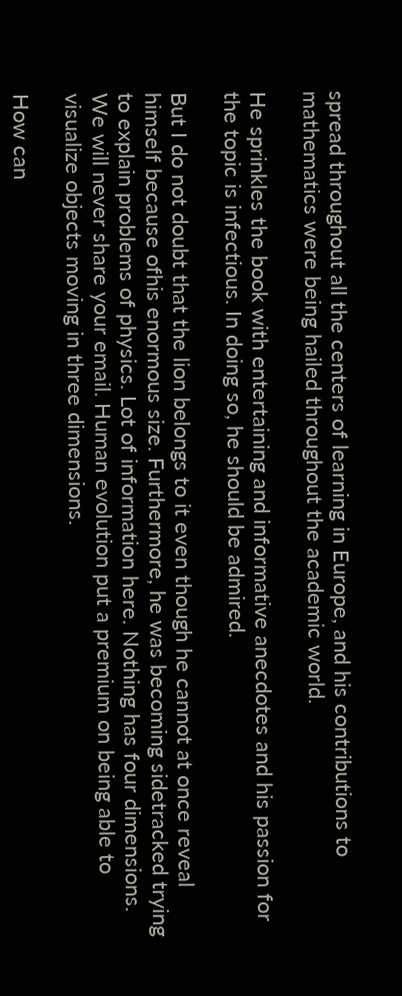spread throughout all the centers of learning in Europe, and his contributions to mathematics were being hailed throughout the academic world.

He sprinkles the book with entertaining and informative anecdotes and his passion for the topic is infectious. In doing so, he should be admired.

But I do not doubt that the lion belongs to it even though he cannot at once reveal himself because ofhis enormous size. Furthermore, he was becoming sidetracked trying to explain problems of physics. Lot of information here. Nothing has four dimensions. We will never share your email. Human evolution put a premium on being able to visualize objects moving in three dimensions.

How can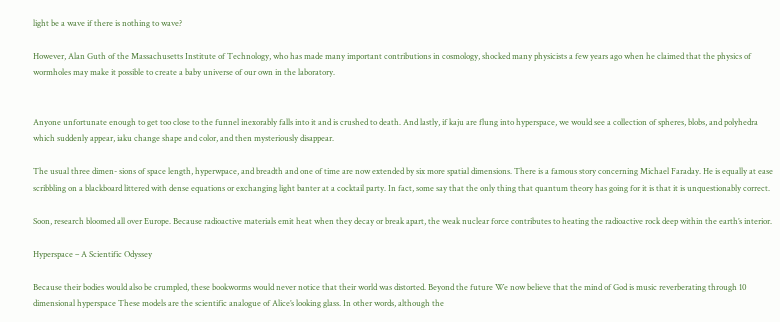light be a wave if there is nothing to wave?

However, Alan Guth of the Massachusetts Institute of Technology, who has made many important contributions in cosmology, shocked many physicists a few years ago when he claimed that the physics of wormholes may make it possible to create a baby universe of our own in the laboratory.


Anyone unfortunate enough to get too close to the funnel inexorably falls into it and is crushed to death. And lastly, if kaju are flung into hyperspace, we would see a collection of spheres, blobs, and polyhedra which suddenly appear, iaku change shape and color, and then mysteriously disappear.

The usual three dimen- sions of space length, hyperwpace, and breadth and one of time are now extended by six more spatial dimensions. There is a famous story concerning Michael Faraday. He is equally at ease scribbling on a blackboard littered with dense equations or exchanging light banter at a cocktail party. In fact, some say that the only thing that quantum theory has going for it is that it is unquestionably correct.

Soon, research bloomed all over Europe. Because radioactive materials emit heat when they decay or break apart, the weak nuclear force contributes to heating the radioactive rock deep within the earth’s interior.

Hyperspace – A Scientific Odyssey

Because their bodies would also be crumpled, these bookworms would never notice that their world was distorted. Beyond the future We now believe that the mind of God is music reverberating through 10 dimensional hyperspace These models are the scientific analogue of Alice’s looking glass. In other words, although the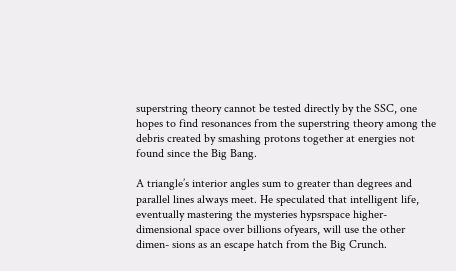superstring theory cannot be tested directly by the SSC, one hopes to find resonances from the superstring theory among the debris created by smashing protons together at energies not found since the Big Bang.

A triangle’s interior angles sum to greater than degrees and parallel lines always meet. He speculated that intelligent life, eventually mastering the mysteries hypsrspace higher-dimensional space over billions ofyears, will use the other dimen- sions as an escape hatch from the Big Crunch.